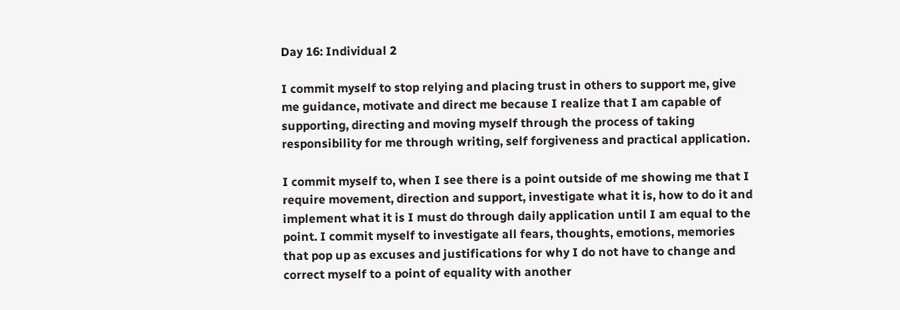Day 16: Individual 2

I commit myself to stop relying and placing trust in others to support me, give me guidance, motivate and direct me because I realize that I am capable of supporting, directing and moving myself through the process of taking responsibility for me through writing, self forgiveness and practical application.

I commit myself to, when I see there is a point outside of me showing me that I require movement, direction and support, investigate what it is, how to do it and implement what it is I must do through daily application until I am equal to the point. I commit myself to investigate all fears, thoughts, emotions, memories that pop up as excuses and justifications for why I do not have to change and correct myself to a point of equality with another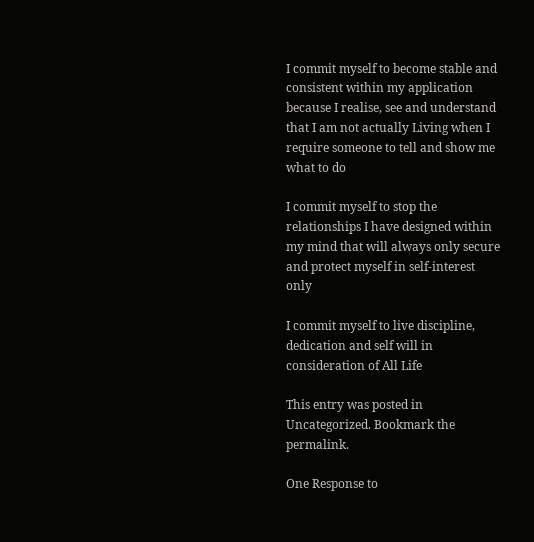I commit myself to become stable and consistent within my application because I realise, see and understand that I am not actually Living when I require someone to tell and show me what to do

I commit myself to stop the relationships I have designed within my mind that will always only secure and protect myself in self-interest only

I commit myself to live discipline, dedication and self will in consideration of All Life

This entry was posted in Uncategorized. Bookmark the permalink.

One Response to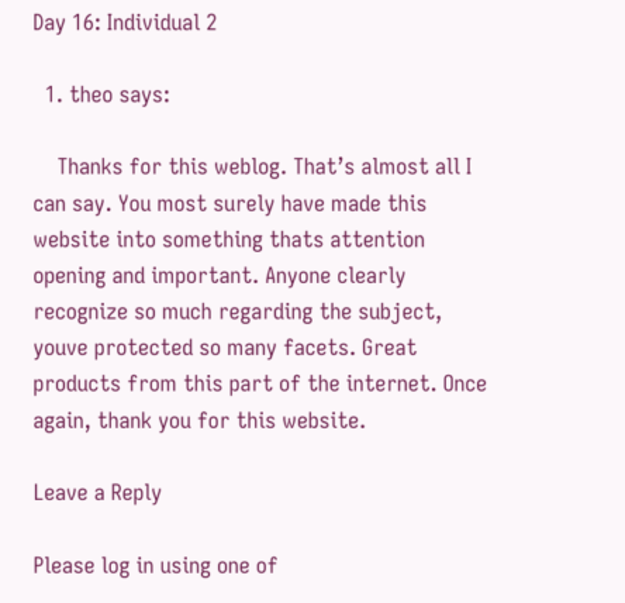Day 16: Individual 2

  1. theo says:

    Thanks for this weblog. That’s almost all I can say. You most surely have made this website into something thats attention opening and important. Anyone clearly recognize so much regarding the subject, youve protected so many facets. Great products from this part of the internet. Once again, thank you for this website.

Leave a Reply

Please log in using one of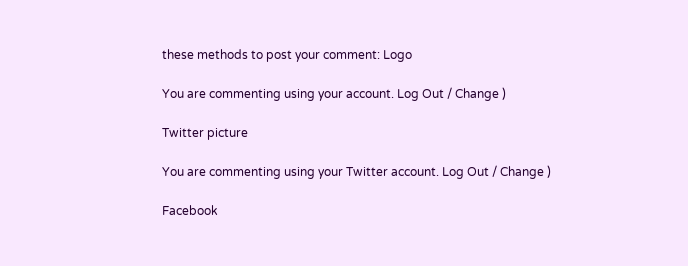these methods to post your comment: Logo

You are commenting using your account. Log Out / Change )

Twitter picture

You are commenting using your Twitter account. Log Out / Change )

Facebook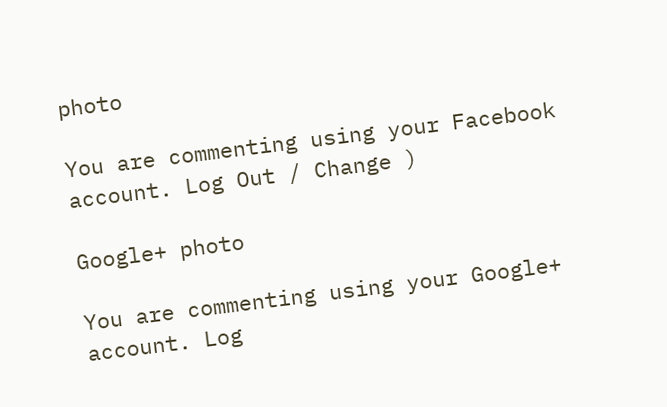photo

You are commenting using your Facebook account. Log Out / Change )

Google+ photo

You are commenting using your Google+ account. Log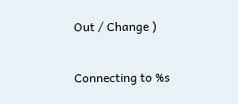Out / Change )

Connecting to %s